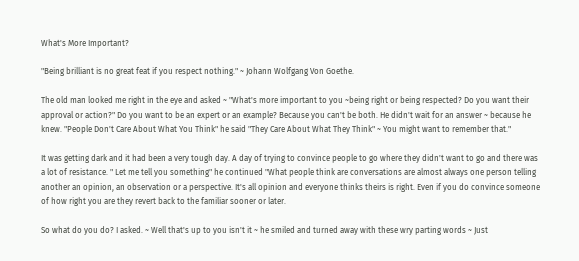What's More Important?

"Being brilliant is no great feat if you respect nothing." ~ Johann Wolfgang Von Goethe.

The old man looked me right in the eye and asked ~ "What's more important to you ~being right or being respected? Do you want their approval or action?" Do you want to be an expert or an example? Because you can't be both. He didn't wait for an answer ~ because he knew. "People Don't Care About What You Think" he said "They Care About What They Think" ~ You might want to remember that."

It was getting dark and it had been a very tough day. A day of trying to convince people to go where they didn't want to go and there was a lot of resistance. " Let me tell you something" he continued "What people think are conversations are almost always one person telling another an opinion, an observation or a perspective. It's all opinion and everyone thinks theirs is right. Even if you do convince someone of how right you are they revert back to the familiar sooner or later.

So what do you do? I asked. ~ Well that's up to you isn't it ~ he smiled and turned away with these wry parting words ~ Just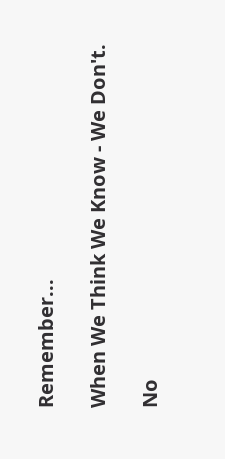Remember...

When We Think We Know - We Don't.

No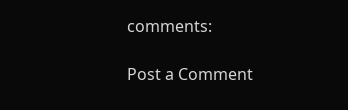comments:

Post a Comment